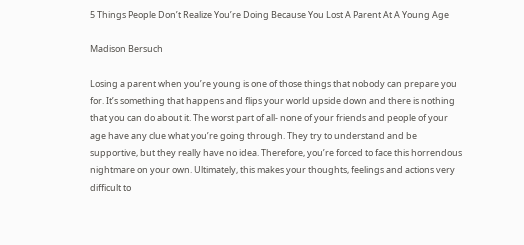5 Things People Don’t Realize You’re Doing Because You Lost A Parent At A Young Age

Madison Bersuch

Losing a parent when you’re young is one of those things that nobody can prepare you for. It’s something that happens and flips your world upside down and there is nothing that you can do about it. The worst part of all- none of your friends and people of your age have any clue what you’re going through. They try to understand and be supportive, but they really have no idea. Therefore, you’re forced to face this horrendous nightmare on your own. Ultimately, this makes your thoughts, feelings and actions very difficult to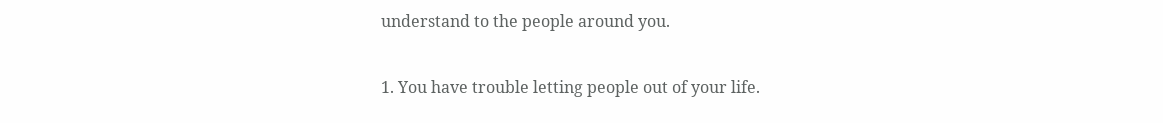understand to the people around you.

1. You have trouble letting people out of your life.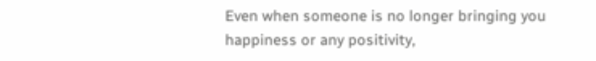Even when someone is no longer bringing you happiness or any positivity,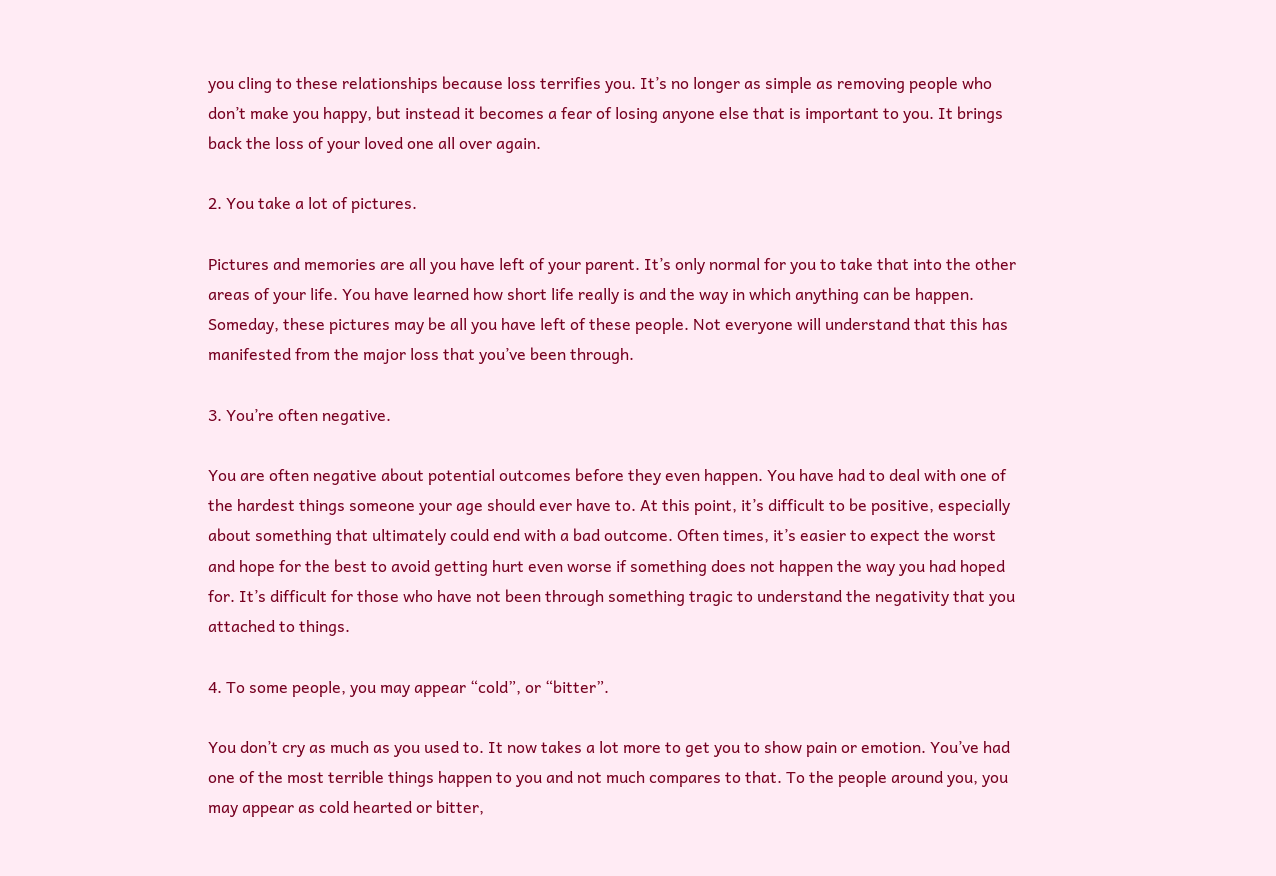you cling to these relationships because loss terrifies you. It’s no longer as simple as removing people who don’t make you happy, but instead it becomes a fear of losing anyone else that is important to you. It brings back the loss of your loved one all over again.

2. You take a lot of pictures.

Pictures and memories are all you have left of your parent. It’s only normal for you to take that into the other areas of your life. You have learned how short life really is and the way in which anything can be happen. Someday, these pictures may be all you have left of these people. Not everyone will understand that this has manifested from the major loss that you’ve been through.

3. You’re often negative.

You are often negative about potential outcomes before they even happen. You have had to deal with one of the hardest things someone your age should ever have to. At this point, it’s difficult to be positive, especially about something that ultimately could end with a bad outcome. Often times, it’s easier to expect the worst and hope for the best to avoid getting hurt even worse if something does not happen the way you had hoped for. It’s difficult for those who have not been through something tragic to understand the negativity that you attached to things.

4. To some people, you may appear “cold”, or “bitter”.

You don’t cry as much as you used to. It now takes a lot more to get you to show pain or emotion. You’ve had one of the most terrible things happen to you and not much compares to that. To the people around you, you may appear as cold hearted or bitter,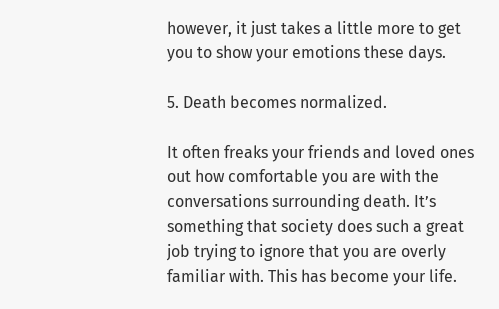however, it just takes a little more to get you to show your emotions these days.

5. Death becomes normalized.

It often freaks your friends and loved ones out how comfortable you are with the conversations surrounding death. It’s something that society does such a great job trying to ignore that you are overly familiar with. This has become your life.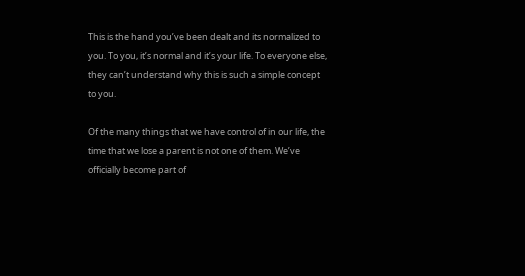This is the hand you’ve been dealt and its normalized to you. To you, it’s normal and it’s your life. To everyone else, they can’t understand why this is such a simple concept to you.

Of the many things that we have control of in our life, the time that we lose a parent is not one of them. We’ve officially become part of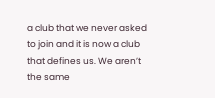a club that we never asked to join and it is now a club that defines us. We aren’t the same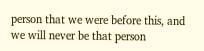person that we were before this, and we will never be that person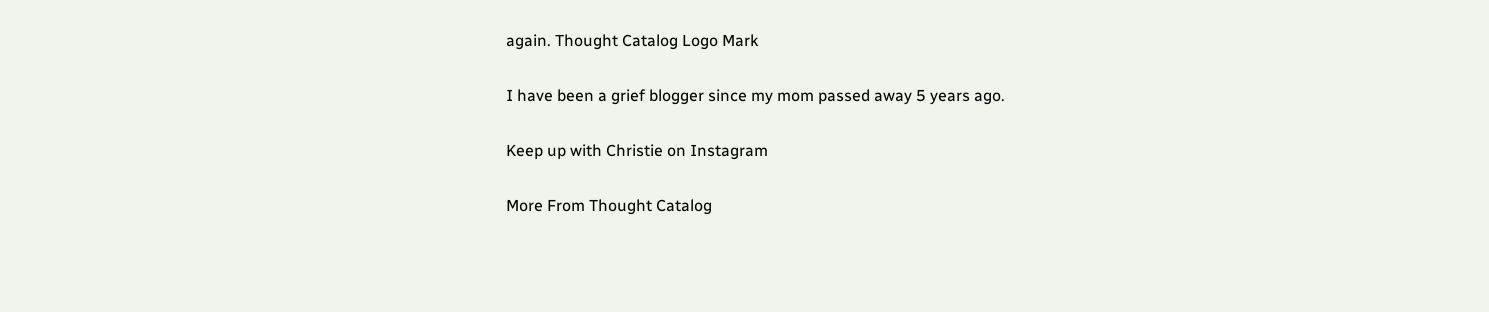again. Thought Catalog Logo Mark

I have been a grief blogger since my mom passed away 5 years ago.

Keep up with Christie on Instagram

More From Thought Catalog